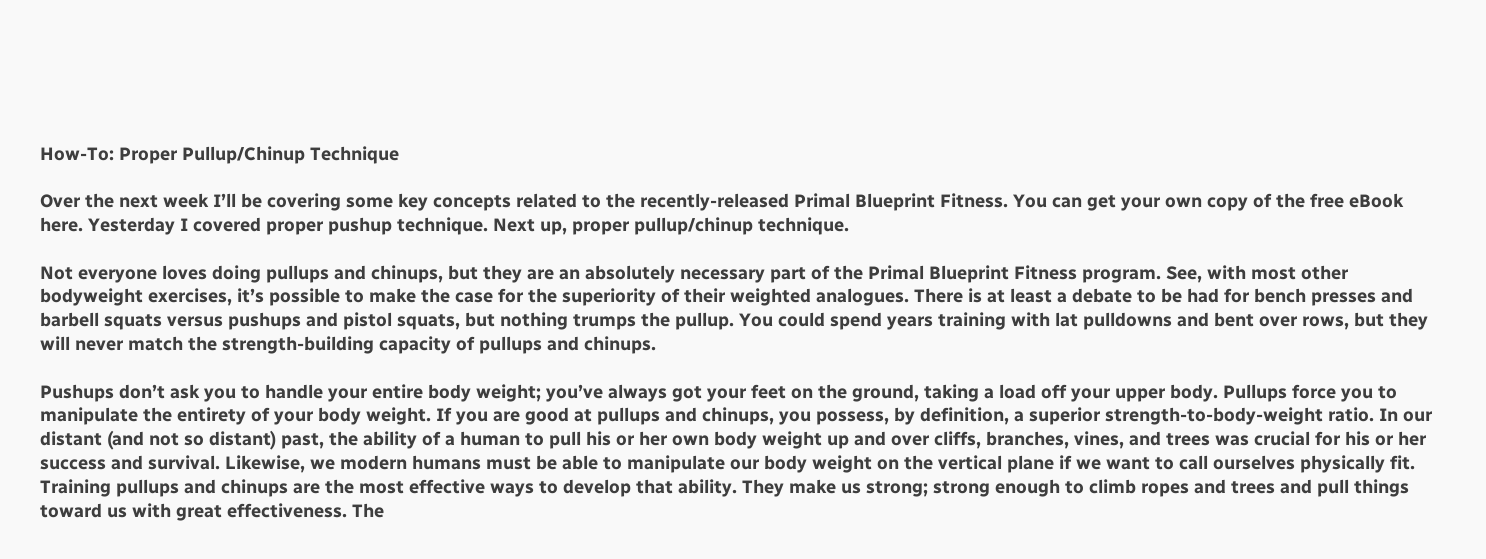How-To: Proper Pullup/Chinup Technique

Over the next week I’ll be covering some key concepts related to the recently-released Primal Blueprint Fitness. You can get your own copy of the free eBook here. Yesterday I covered proper pushup technique. Next up, proper pullup/chinup technique.

Not everyone loves doing pullups and chinups, but they are an absolutely necessary part of the Primal Blueprint Fitness program. See, with most other bodyweight exercises, it’s possible to make the case for the superiority of their weighted analogues. There is at least a debate to be had for bench presses and barbell squats versus pushups and pistol squats, but nothing trumps the pullup. You could spend years training with lat pulldowns and bent over rows, but they will never match the strength-building capacity of pullups and chinups.

Pushups don’t ask you to handle your entire body weight; you’ve always got your feet on the ground, taking a load off your upper body. Pullups force you to manipulate the entirety of your body weight. If you are good at pullups and chinups, you possess, by definition, a superior strength-to-body-weight ratio. In our distant (and not so distant) past, the ability of a human to pull his or her own body weight up and over cliffs, branches, vines, and trees was crucial for his or her success and survival. Likewise, we modern humans must be able to manipulate our body weight on the vertical plane if we want to call ourselves physically fit. Training pullups and chinups are the most effective ways to develop that ability. They make us strong; strong enough to climb ropes and trees and pull things toward us with great effectiveness. The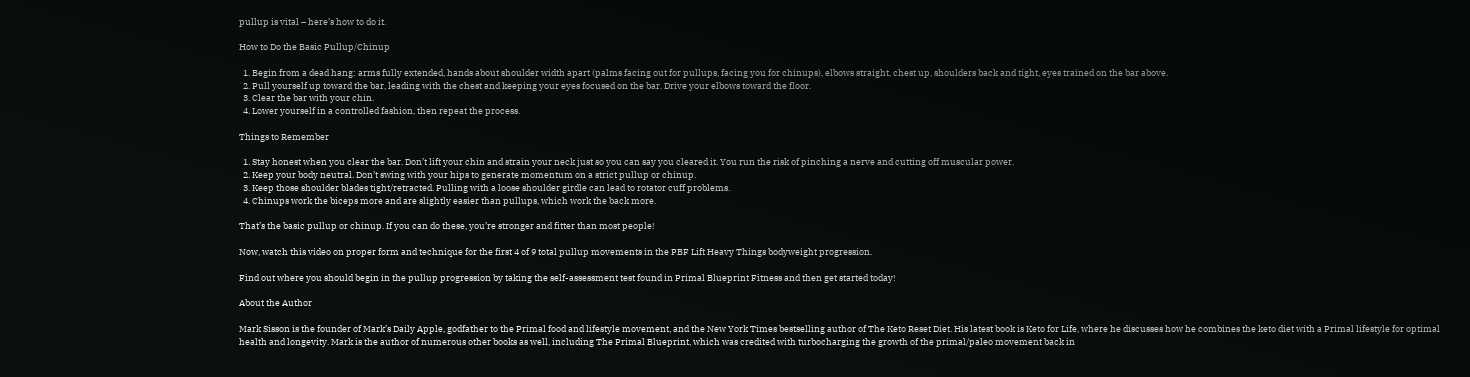pullup is vital – here’s how to do it.

How to Do the Basic Pullup/Chinup

  1. Begin from a dead hang: arms fully extended, hands about shoulder width apart (palms facing out for pullups, facing you for chinups), elbows straight, chest up, shoulders back and tight, eyes trained on the bar above.
  2. Pull yourself up toward the bar, leading with the chest and keeping your eyes focused on the bar. Drive your elbows toward the floor.
  3. Clear the bar with your chin.
  4. Lower yourself in a controlled fashion, then repeat the process.

Things to Remember

  1. Stay honest when you clear the bar. Don’t lift your chin and strain your neck just so you can say you cleared it. You run the risk of pinching a nerve and cutting off muscular power.
  2. Keep your body neutral. Don’t swing with your hips to generate momentum on a strict pullup or chinup.
  3. Keep those shoulder blades tight/retracted. Pulling with a loose shoulder girdle can lead to rotator cuff problems.
  4. Chinups work the biceps more and are slightly easier than pullups, which work the back more.

That’s the basic pullup or chinup. If you can do these, you’re stronger and fitter than most people!

Now, watch this video on proper form and technique for the first 4 of 9 total pullup movements in the PBF Lift Heavy Things bodyweight progression.

Find out where you should begin in the pullup progression by taking the self-assessment test found in Primal Blueprint Fitness and then get started today!

About the Author

Mark Sisson is the founder of Mark’s Daily Apple, godfather to the Primal food and lifestyle movement, and the New York Times bestselling author of The Keto Reset Diet. His latest book is Keto for Life, where he discusses how he combines the keto diet with a Primal lifestyle for optimal health and longevity. Mark is the author of numerous other books as well, including The Primal Blueprint, which was credited with turbocharging the growth of the primal/paleo movement back in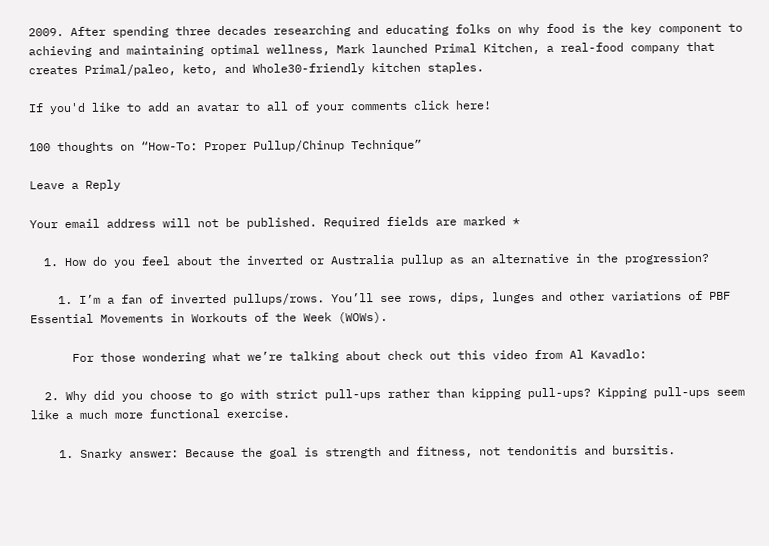2009. After spending three decades researching and educating folks on why food is the key component to achieving and maintaining optimal wellness, Mark launched Primal Kitchen, a real-food company that creates Primal/paleo, keto, and Whole30-friendly kitchen staples.

If you'd like to add an avatar to all of your comments click here!

100 thoughts on “How-To: Proper Pullup/Chinup Technique”

Leave a Reply

Your email address will not be published. Required fields are marked *

  1. How do you feel about the inverted or Australia pullup as an alternative in the progression?

    1. I’m a fan of inverted pullups/rows. You’ll see rows, dips, lunges and other variations of PBF Essential Movements in Workouts of the Week (WOWs).

      For those wondering what we’re talking about check out this video from Al Kavadlo:

  2. Why did you choose to go with strict pull-ups rather than kipping pull-ups? Kipping pull-ups seem like a much more functional exercise.

    1. Snarky answer: Because the goal is strength and fitness, not tendonitis and bursitis.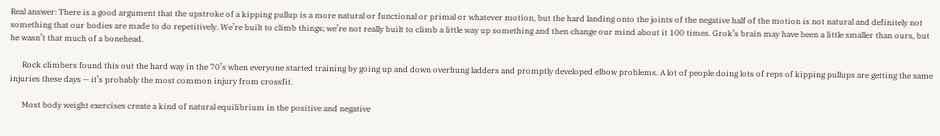Real answer: There is a good argument that the upstroke of a kipping pullup is a more natural or functional or primal or whatever motion, but the hard landing onto the joints of the negative half of the motion is not natural and definitely not something that our bodies are made to do repetitively. We’re built to climb things; we’re not really built to climb a little way up something and then change our mind about it 100 times. Grok’s brain may have been a little smaller than ours, but he wasn’t that much of a bonehead.

      Rock climbers found this out the hard way in the 70’s when everyone started training by going up and down overhung ladders and promptly developed elbow problems. A lot of people doing lots of reps of kipping pullups are getting the same injuries these days — it’s probably the most common injury from crossfit.

      Most body weight exercises create a kind of natural equilibrium in the positive and negative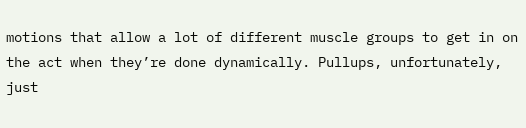motions that allow a lot of different muscle groups to get in on the act when they’re done dynamically. Pullups, unfortunately, just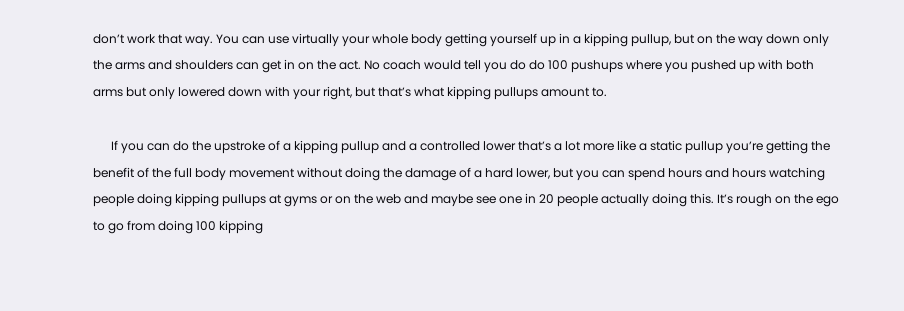don’t work that way. You can use virtually your whole body getting yourself up in a kipping pullup, but on the way down only the arms and shoulders can get in on the act. No coach would tell you do do 100 pushups where you pushed up with both arms but only lowered down with your right, but that’s what kipping pullups amount to.

      If you can do the upstroke of a kipping pullup and a controlled lower that’s a lot more like a static pullup you’re getting the benefit of the full body movement without doing the damage of a hard lower, but you can spend hours and hours watching people doing kipping pullups at gyms or on the web and maybe see one in 20 people actually doing this. It’s rough on the ego to go from doing 100 kipping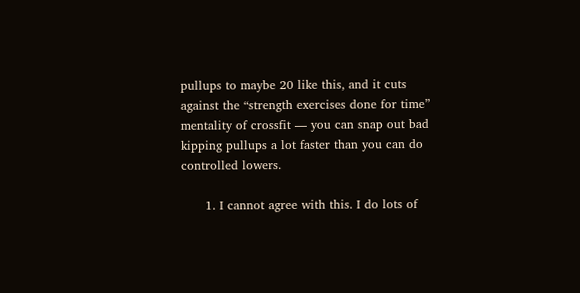pullups to maybe 20 like this, and it cuts against the “strength exercises done for time” mentality of crossfit — you can snap out bad kipping pullups a lot faster than you can do controlled lowers.

      1. I cannot agree with this. I do lots of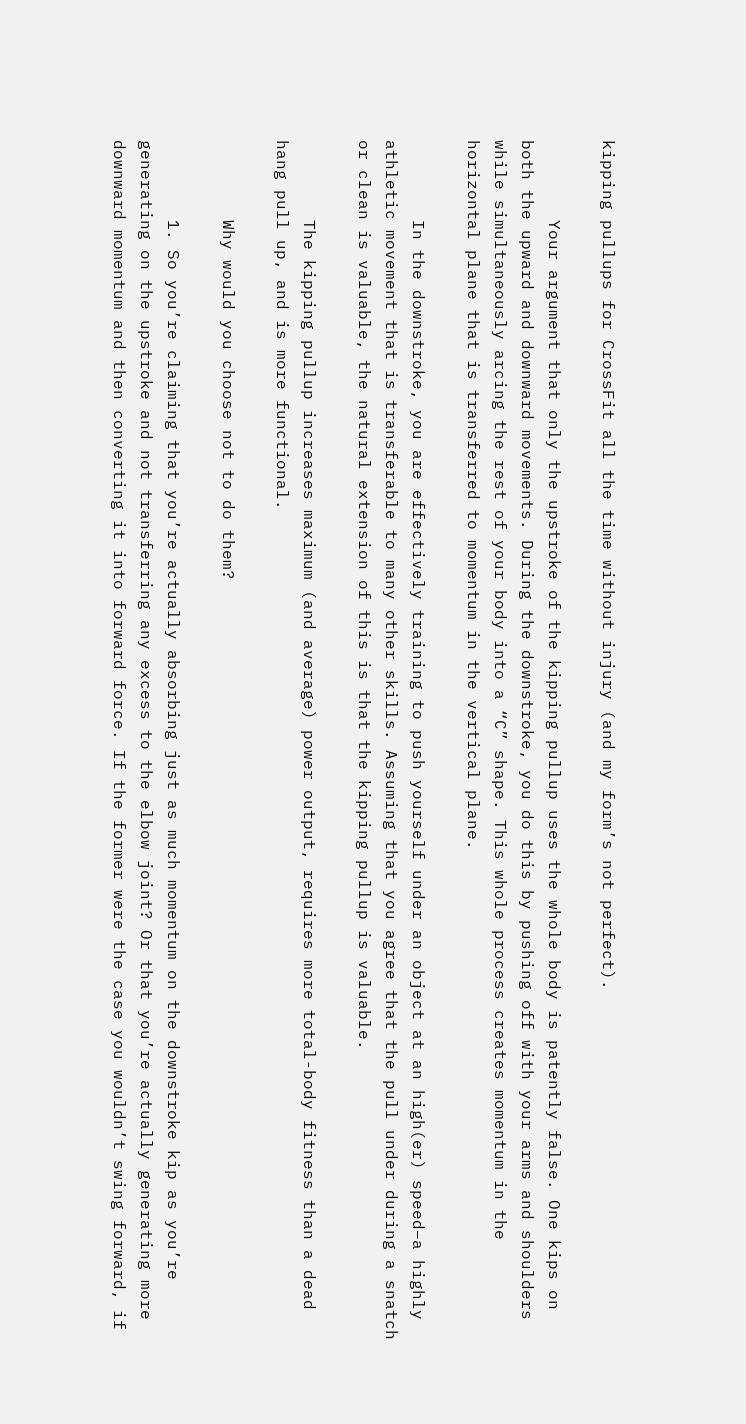kipping pullups for CrossFit all the time without injury (and my form’s not perfect).

        Your argument that only the upstroke of the kipping pullup uses the whole body is patently false. One kips on both the upward and downward movements. During the downstroke, you do this by pushing off with your arms and shoulders while simultaneously arcing the rest of your body into a “C” shape. This whole process creates momentum in the horizontal plane that is transferred to momentum in the vertical plane.

        In the downstroke, you are effectively training to push yourself under an object at an high(er) speed–a highly athletic movement that is transferable to many other skills. Assuming that you agree that the pull under during a snatch or clean is valuable, the natural extension of this is that the kipping pullup is valuable.

        The kipping pullup increases maximum (and average) power output, requires more total-body fitness than a dead hang pull up, and is more functional.

        Why would you choose not to do them?

        1. So you’re claiming that you’re actually absorbing just as much momentum on the downstroke kip as you’re generating on the upstroke and not transferring any excess to the elbow joint? Or that you’re actually generating more downward momentum and then converting it into forward force. If the former were the case you wouldn’t swing forward, if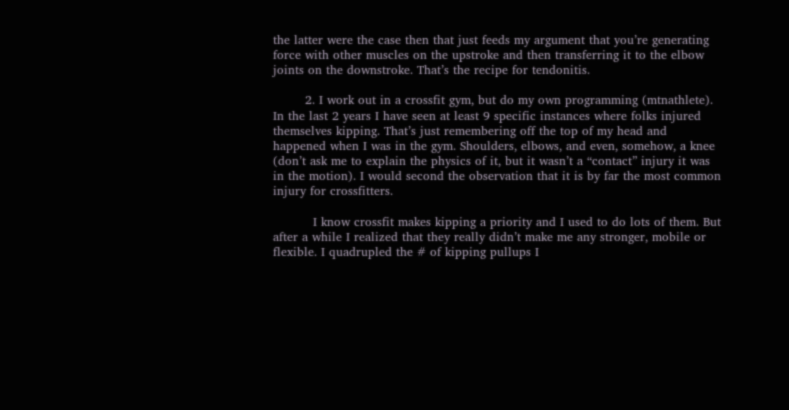the latter were the case then that just feeds my argument that you’re generating force with other muscles on the upstroke and then transferring it to the elbow joints on the downstroke. That’s the recipe for tendonitis.

        2. I work out in a crossfit gym, but do my own programming (mtnathlete). In the last 2 years I have seen at least 9 specific instances where folks injured themselves kipping. That’s just remembering off the top of my head and happened when I was in the gym. Shoulders, elbows, and even, somehow, a knee (don’t ask me to explain the physics of it, but it wasn’t a “contact” injury it was in the motion). I would second the observation that it is by far the most common injury for crossfitters.

          I know crossfit makes kipping a priority and I used to do lots of them. But after a while I realized that they really didn’t make me any stronger, mobile or flexible. I quadrupled the # of kipping pullups I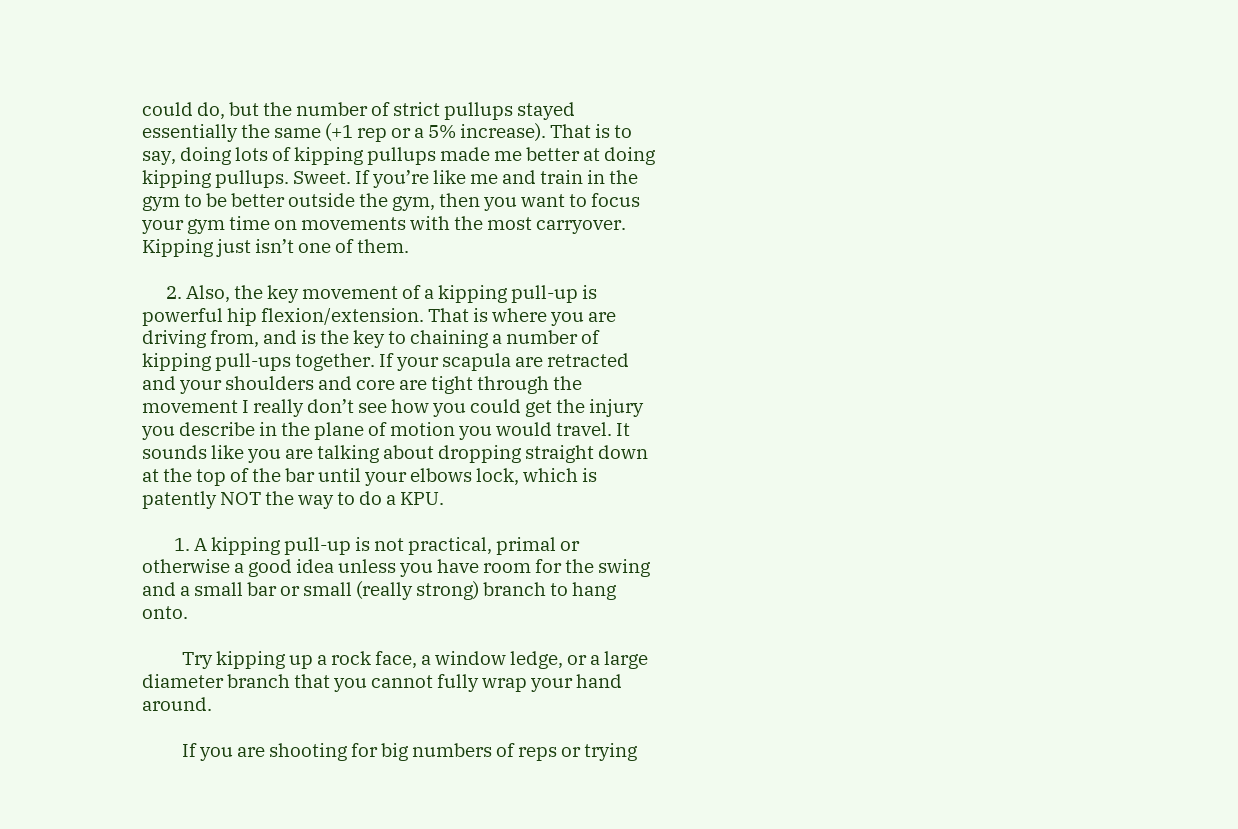could do, but the number of strict pullups stayed essentially the same (+1 rep or a 5% increase). That is to say, doing lots of kipping pullups made me better at doing kipping pullups. Sweet. If you’re like me and train in the gym to be better outside the gym, then you want to focus your gym time on movements with the most carryover. Kipping just isn’t one of them.

      2. Also, the key movement of a kipping pull-up is powerful hip flexion/extension. That is where you are driving from, and is the key to chaining a number of kipping pull-ups together. If your scapula are retracted and your shoulders and core are tight through the movement I really don’t see how you could get the injury you describe in the plane of motion you would travel. It sounds like you are talking about dropping straight down at the top of the bar until your elbows lock, which is patently NOT the way to do a KPU.

        1. A kipping pull-up is not practical, primal or otherwise a good idea unless you have room for the swing and a small bar or small (really strong) branch to hang onto.

          Try kipping up a rock face, a window ledge, or a large diameter branch that you cannot fully wrap your hand around.

          If you are shooting for big numbers of reps or trying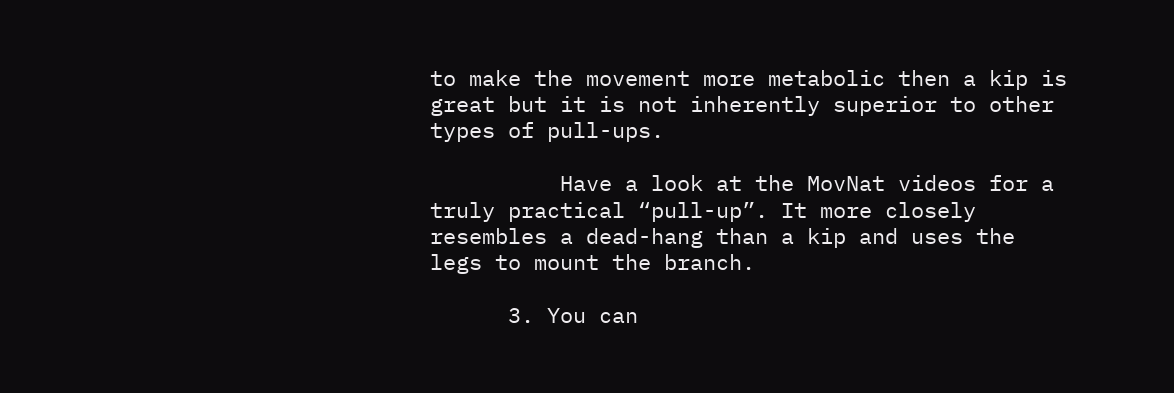to make the movement more metabolic then a kip is great but it is not inherently superior to other types of pull-ups.

          Have a look at the MovNat videos for a truly practical “pull-up”. It more closely resembles a dead-hang than a kip and uses the legs to mount the branch.

      3. You can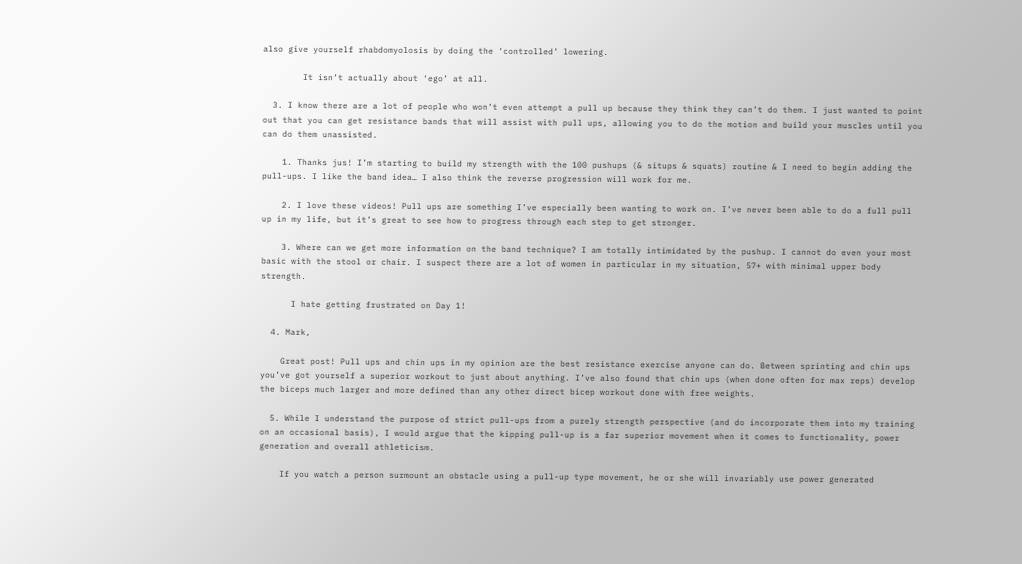also give yourself rhabdomyolosis by doing the ‘controlled’ lowering.

        It isn’t actually about ‘ego’ at all.

  3. I know there are a lot of people who won’t even attempt a pull up because they think they can’t do them. I just wanted to point out that you can get resistance bands that will assist with pull ups, allowing you to do the motion and build your muscles until you can do them unassisted.

    1. Thanks jus! I’m starting to build my strength with the 100 pushups (& situps & squats) routine & I need to begin adding the pull-ups. I like the band idea… I also think the reverse progression will work for me.

    2. I love these videos! Pull ups are something I’ve especially been wanting to work on. I’ve never been able to do a full pull up in my life, but it’s great to see how to progress through each step to get stronger.

    3. Where can we get more information on the band technique? I am totally intimidated by the pushup. I cannot do even your most basic with the stool or chair. I suspect there are a lot of women in particular in my situation, 57+ with minimal upper body strength.

      I hate getting frustrated on Day 1!

  4. Mark,

    Great post! Pull ups and chin ups in my opinion are the best resistance exercise anyone can do. Between sprinting and chin ups you’ve got yourself a superior workout to just about anything. I’ve also found that chin ups (when done often for max reps) develop the biceps much larger and more defined than any other direct bicep workout done with free weights.

  5. While I understand the purpose of strict pull-ups from a purely strength perspective (and do incorporate them into my training on an occasional basis), I would argue that the kipping pull-up is a far superior movement when it comes to functionality, power generation and overall athleticism.

    If you watch a person surmount an obstacle using a pull-up type movement, he or she will invariably use power generated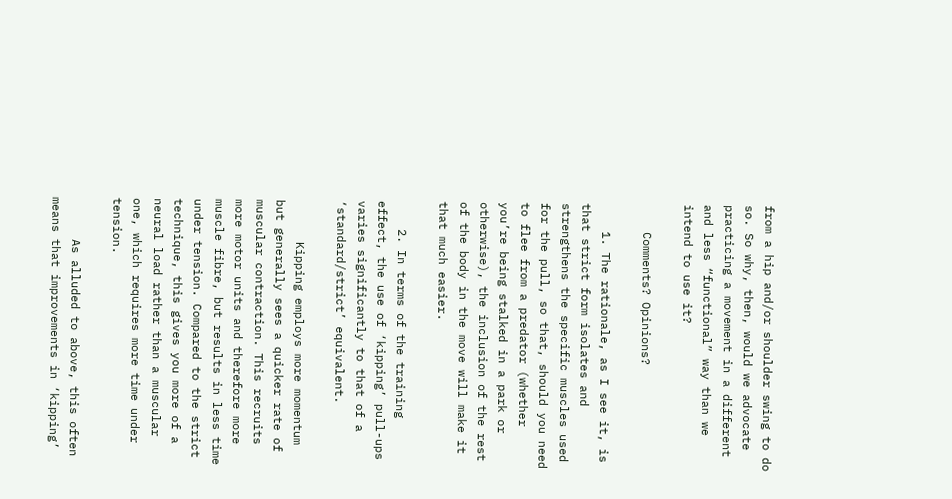from a hip and/or shoulder swing to do so. So why, then, would we advocate practicing a movement in a different and less “functional” way than we intend to use it?

    Comments? Opinions?

    1. The rationale, as I see it, is that strict form isolates and strengthens the specific muscles used for the pull, so that, should you need to flee from a predator (whether you’re being stalked in a park or otherwise), the inclusion of the rest of the body in the move will make it that much easier.

    2. In terms of the training effect, the use of ‘kipping’ pull-ups varies significantly to that of a ‘standard/strict’ equivalent.

      Kipping employs more momentum but generally sees a quicker rate of muscular contraction. This recruits more motor units and therefore more muscle fibre, but results in less time under tension. Compared to the strict technique, this gives you more of a neural load rather than a muscular one, which requires more time under tension.

      As alluded to above, this often means that improvements in ‘kipping’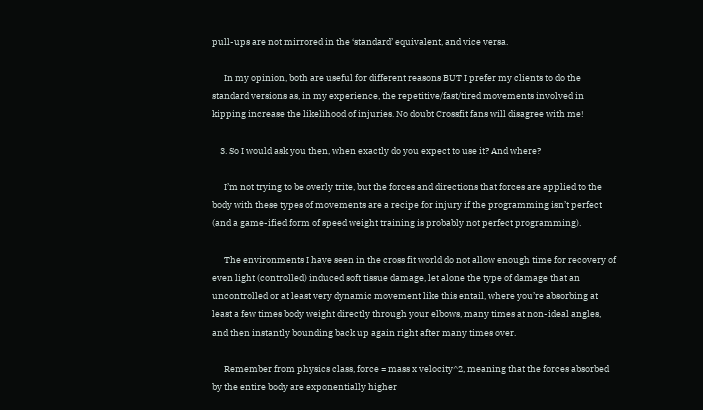pull-ups are not mirrored in the ‘standard’ equivalent, and vice versa.

      In my opinion, both are useful for different reasons BUT I prefer my clients to do the standard versions as, in my experience, the repetitive/fast/tired movements involved in kipping increase the likelihood of injuries. No doubt Crossfit fans will disagree with me!

    3. So I would ask you then, when exactly do you expect to use it? And where?

      I’m not trying to be overly trite, but the forces and directions that forces are applied to the body with these types of movements are a recipe for injury if the programming isn’t perfect (and a game-ified form of speed weight training is probably not perfect programming).

      The environments I have seen in the cross fit world do not allow enough time for recovery of even light (controlled) induced soft tissue damage, let alone the type of damage that an uncontrolled or at least very dynamic movement like this entail, where you’re absorbing at least a few times body weight directly through your elbows, many times at non-ideal angles, and then instantly bounding back up again right after many times over.

      Remember from physics class, force = mass x velocity^2, meaning that the forces absorbed by the entire body are exponentially higher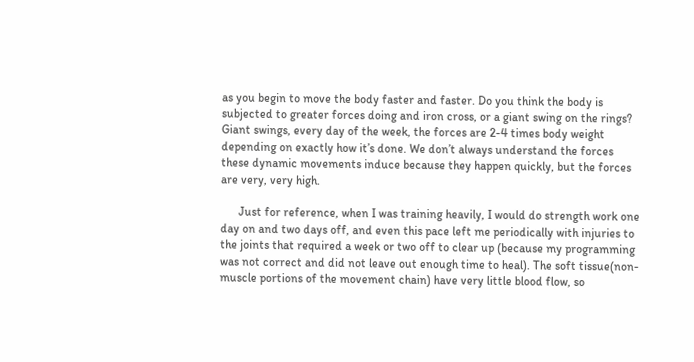as you begin to move the body faster and faster. Do you think the body is subjected to greater forces doing and iron cross, or a giant swing on the rings? Giant swings, every day of the week, the forces are 2-4 times body weight depending on exactly how it’s done. We don’t always understand the forces these dynamic movements induce because they happen quickly, but the forces are very, very high.

      Just for reference, when I was training heavily, I would do strength work one day on and two days off, and even this pace left me periodically with injuries to the joints that required a week or two off to clear up (because my programming was not correct and did not leave out enough time to heal). The soft tissue(non-muscle portions of the movement chain) have very little blood flow, so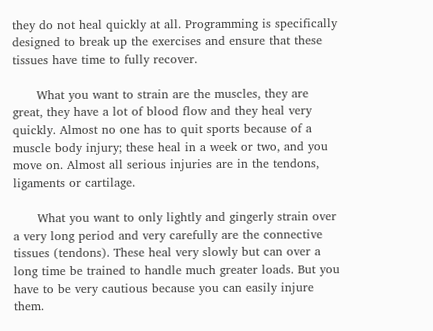they do not heal quickly at all. Programming is specifically designed to break up the exercises and ensure that these tissues have time to fully recover.

      What you want to strain are the muscles, they are great, they have a lot of blood flow and they heal very quickly. Almost no one has to quit sports because of a muscle body injury; these heal in a week or two, and you move on. Almost all serious injuries are in the tendons, ligaments or cartilage.

      What you want to only lightly and gingerly strain over a very long period and very carefully are the connective tissues (tendons). These heal very slowly but can over a long time be trained to handle much greater loads. But you have to be very cautious because you can easily injure them.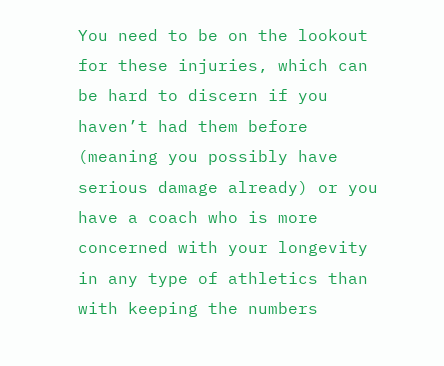You need to be on the lookout for these injuries, which can be hard to discern if you haven’t had them before (meaning you possibly have serious damage already) or you have a coach who is more concerned with your longevity in any type of athletics than with keeping the numbers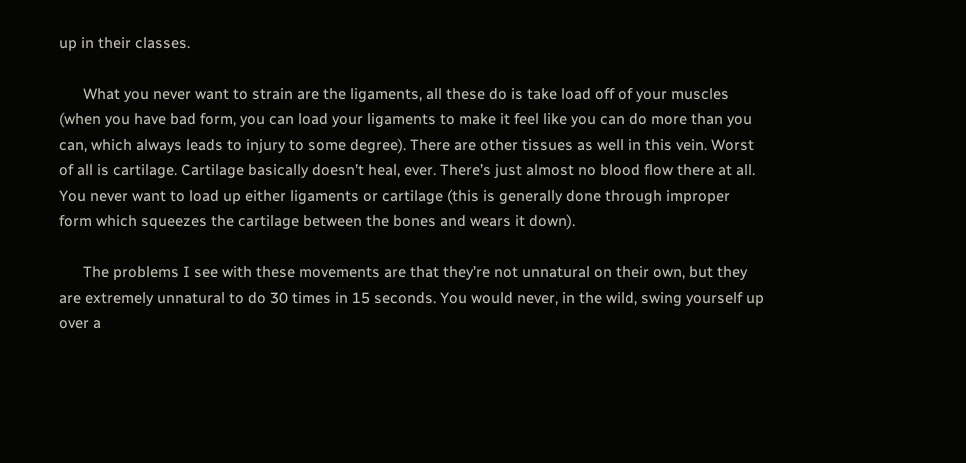up in their classes.

      What you never want to strain are the ligaments, all these do is take load off of your muscles (when you have bad form, you can load your ligaments to make it feel like you can do more than you can, which always leads to injury to some degree). There are other tissues as well in this vein. Worst of all is cartilage. Cartilage basically doesn’t heal, ever. There’s just almost no blood flow there at all. You never want to load up either ligaments or cartilage (this is generally done through improper form which squeezes the cartilage between the bones and wears it down).

      The problems I see with these movements are that they’re not unnatural on their own, but they are extremely unnatural to do 30 times in 15 seconds. You would never, in the wild, swing yourself up over a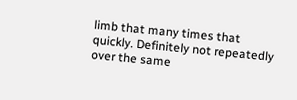limb that many times that quickly. Definitely not repeatedly over the same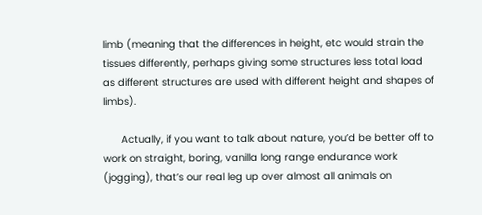limb (meaning that the differences in height, etc would strain the tissues differently, perhaps giving some structures less total load as different structures are used with different height and shapes of limbs).

      Actually, if you want to talk about nature, you’d be better off to work on straight, boring, vanilla long range endurance work (jogging), that’s our real leg up over almost all animals on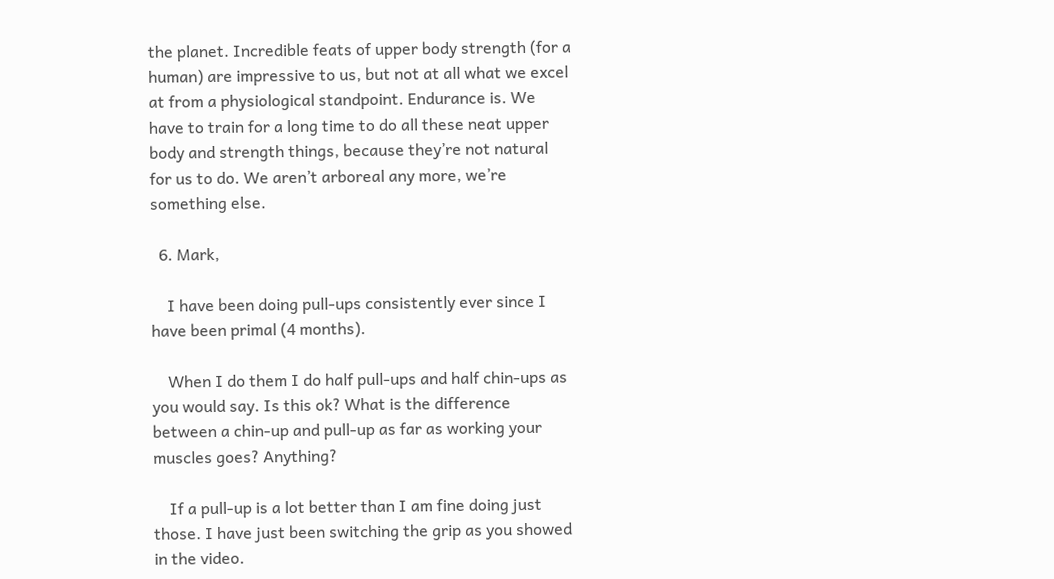the planet. Incredible feats of upper body strength (for a human) are impressive to us, but not at all what we excel at from a physiological standpoint. Endurance is. We have to train for a long time to do all these neat upper body and strength things, because they’re not natural for us to do. We aren’t arboreal any more, we’re something else.

  6. Mark,

    I have been doing pull-ups consistently ever since I have been primal (4 months).

    When I do them I do half pull-ups and half chin-ups as you would say. Is this ok? What is the difference between a chin-up and pull-up as far as working your muscles goes? Anything?

    If a pull-up is a lot better than I am fine doing just those. I have just been switching the grip as you showed in the video.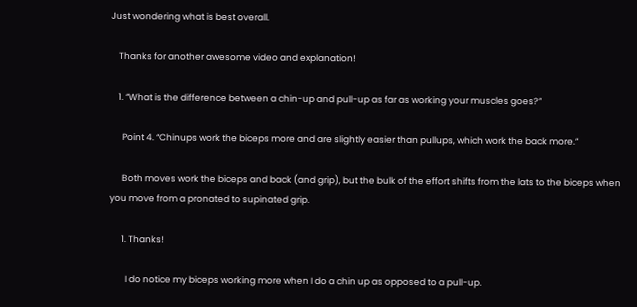Just wondering what is best overall.

    Thanks for another awesome video and explanation!

    1. “What is the difference between a chin-up and pull-up as far as working your muscles goes?”

      Point 4. “Chinups work the biceps more and are slightly easier than pullups, which work the back more.”

      Both moves work the biceps and back (and grip), but the bulk of the effort shifts from the lats to the biceps when you move from a pronated to supinated grip.

      1. Thanks!

        I do notice my biceps working more when I do a chin up as opposed to a pull-up.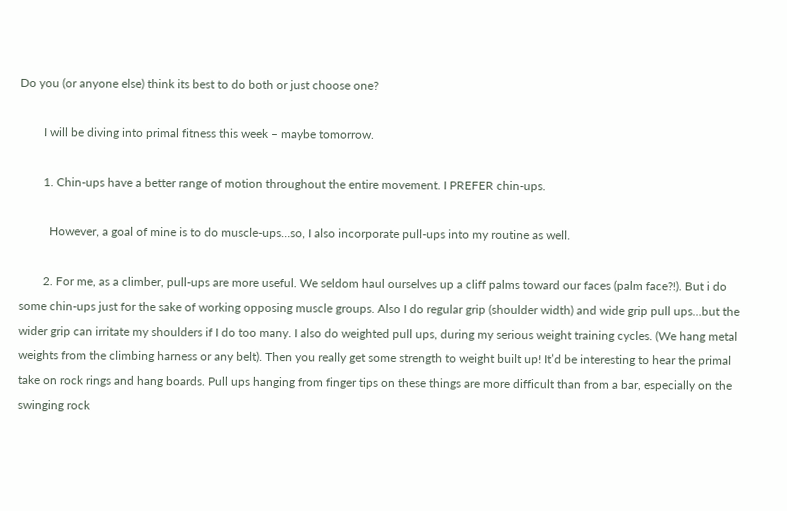Do you (or anyone else) think its best to do both or just choose one?

        I will be diving into primal fitness this week – maybe tomorrow.

        1. Chin-ups have a better range of motion throughout the entire movement. I PREFER chin-ups.

          However, a goal of mine is to do muscle-ups…so, I also incorporate pull-ups into my routine as well.

        2. For me, as a climber, pull-ups are more useful. We seldom haul ourselves up a cliff palms toward our faces (palm face?!). But i do some chin-ups just for the sake of working opposing muscle groups. Also I do regular grip (shoulder width) and wide grip pull ups…but the wider grip can irritate my shoulders if I do too many. I also do weighted pull ups, during my serious weight training cycles. (We hang metal weights from the climbing harness or any belt). Then you really get some strength to weight built up! It’d be interesting to hear the primal take on rock rings and hang boards. Pull ups hanging from finger tips on these things are more difficult than from a bar, especially on the swinging rock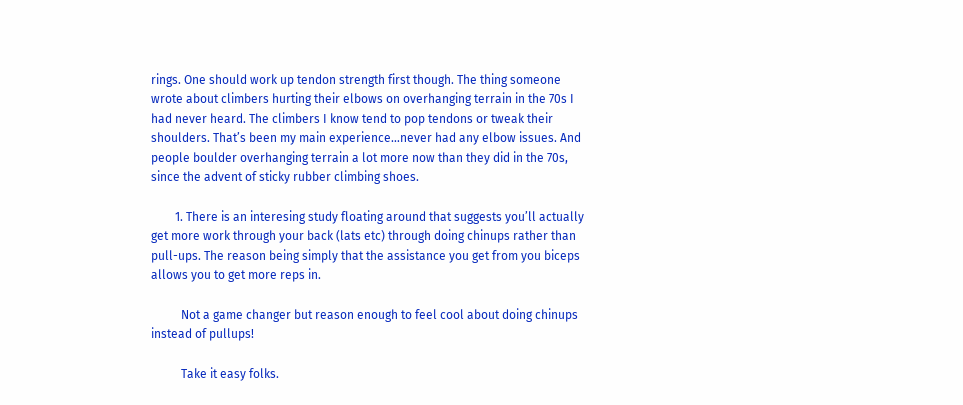rings. One should work up tendon strength first though. The thing someone wrote about climbers hurting their elbows on overhanging terrain in the 70s I had never heard. The climbers I know tend to pop tendons or tweak their shoulders. That’s been my main experience…never had any elbow issues. And people boulder overhanging terrain a lot more now than they did in the 70s, since the advent of sticky rubber climbing shoes.

        1. There is an interesing study floating around that suggests you’ll actually get more work through your back (lats etc) through doing chinups rather than pull-ups. The reason being simply that the assistance you get from you biceps allows you to get more reps in.

          Not a game changer but reason enough to feel cool about doing chinups instead of pullups!

          Take it easy folks.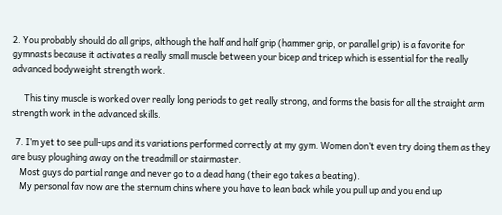2. You probably should do all grips, although the half and half grip (hammer grip, or parallel grip) is a favorite for gymnasts because it activates a really small muscle between your bicep and tricep which is essential for the really advanced bodyweight strength work.

      This tiny muscle is worked over really long periods to get really strong, and forms the basis for all the straight arm strength work in the advanced skills.

  7. I’m yet to see pull-ups and its variations performed correctly at my gym. Women don’t even try doing them as they are busy ploughing away on the treadmill or stairmaster.
    Most guys do partial range and never go to a dead hang (their ego takes a beating).
    My personal fav now are the sternum chins where you have to lean back while you pull up and you end up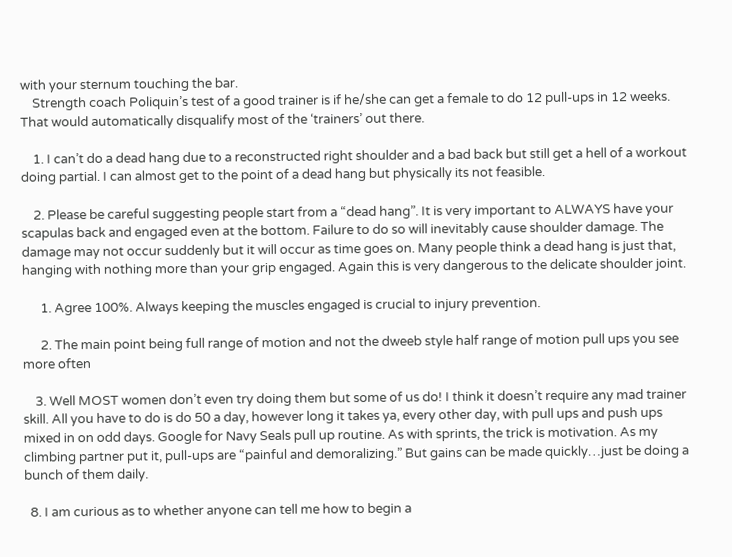with your sternum touching the bar.
    Strength coach Poliquin’s test of a good trainer is if he/she can get a female to do 12 pull-ups in 12 weeks. That would automatically disqualify most of the ‘trainers’ out there.

    1. I can’t do a dead hang due to a reconstructed right shoulder and a bad back but still get a hell of a workout doing partial. I can almost get to the point of a dead hang but physically its not feasible.

    2. Please be careful suggesting people start from a “dead hang”. It is very important to ALWAYS have your scapulas back and engaged even at the bottom. Failure to do so will inevitably cause shoulder damage. The damage may not occur suddenly but it will occur as time goes on. Many people think a dead hang is just that, hanging with nothing more than your grip engaged. Again this is very dangerous to the delicate shoulder joint.

      1. Agree 100%. Always keeping the muscles engaged is crucial to injury prevention.

      2. The main point being full range of motion and not the dweeb style half range of motion pull ups you see more often

    3. Well MOST women don’t even try doing them but some of us do! I think it doesn’t require any mad trainer skill. All you have to do is do 50 a day, however long it takes ya, every other day, with pull ups and push ups mixed in on odd days. Google for Navy Seals pull up routine. As with sprints, the trick is motivation. As my climbing partner put it, pull-ups are “painful and demoralizing.” But gains can be made quickly…just be doing a bunch of them daily.

  8. I am curious as to whether anyone can tell me how to begin a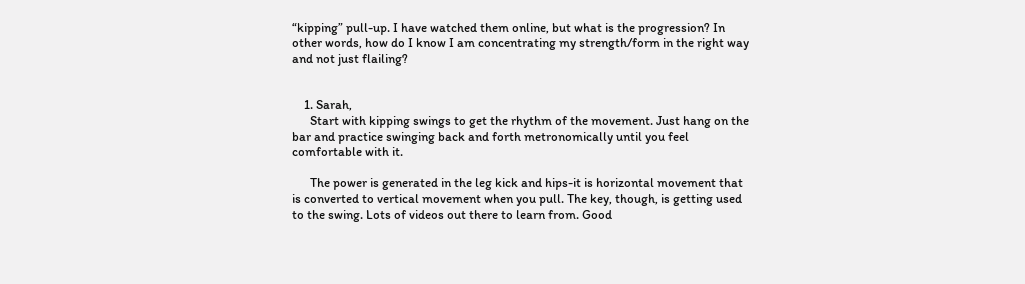“kipping” pull-up. I have watched them online, but what is the progression? In other words, how do I know I am concentrating my strength/form in the right way and not just flailing?


    1. Sarah,
      Start with kipping swings to get the rhythm of the movement. Just hang on the bar and practice swinging back and forth metronomically until you feel comfortable with it.

      The power is generated in the leg kick and hips-it is horizontal movement that is converted to vertical movement when you pull. The key, though, is getting used to the swing. Lots of videos out there to learn from. Good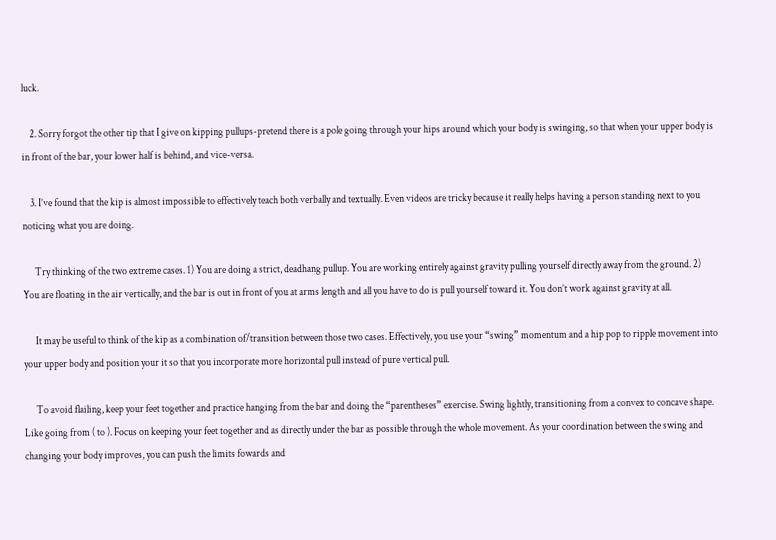luck.

    2. Sorry forgot the other tip that I give on kipping pullups-pretend there is a pole going through your hips around which your body is swinging, so that when your upper body is in front of the bar, your lower half is behind, and vice-versa.

    3. I’ve found that the kip is almost impossible to effectively teach both verbally and textually. Even videos are tricky because it really helps having a person standing next to you noticing what you are doing.

      Try thinking of the two extreme cases. 1) You are doing a strict, deadhang pullup. You are working entirely against gravity pulling yourself directly away from the ground. 2) You are floating in the air vertically, and the bar is out in front of you at arms length and all you have to do is pull yourself toward it. You don’t work against gravity at all.

      It may be useful to think of the kip as a combination of/transition between those two cases. Effectively, you use your “swing” momentum and a hip pop to ripple movement into your upper body and position your it so that you incorporate more horizontal pull instead of pure vertical pull.

      To avoid flailing, keep your feet together and practice hanging from the bar and doing the “parentheses” exercise. Swing lightly, transitioning from a convex to concave shape. Like going from ( to ). Focus on keeping your feet together and as directly under the bar as possible through the whole movement. As your coordination between the swing and changing your body improves, you can push the limits fowards and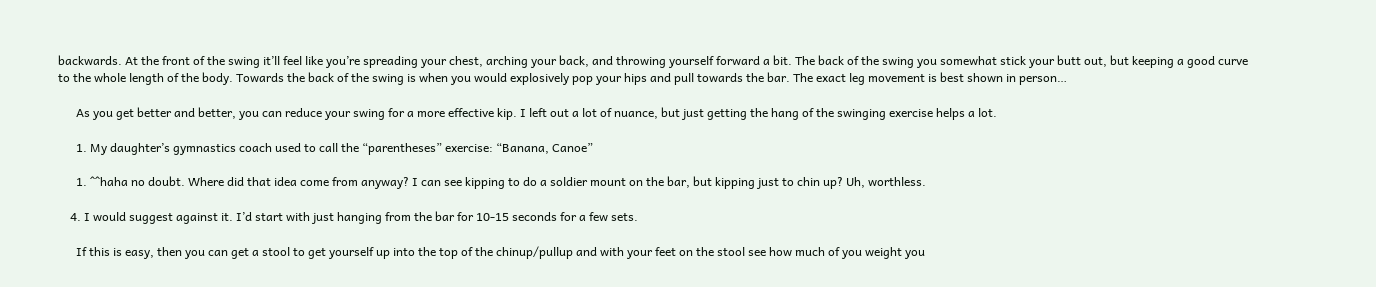backwards. At the front of the swing it’ll feel like you’re spreading your chest, arching your back, and throwing yourself forward a bit. The back of the swing you somewhat stick your butt out, but keeping a good curve to the whole length of the body. Towards the back of the swing is when you would explosively pop your hips and pull towards the bar. The exact leg movement is best shown in person…

      As you get better and better, you can reduce your swing for a more effective kip. I left out a lot of nuance, but just getting the hang of the swinging exercise helps a lot.

      1. My daughter’s gymnastics coach used to call the “parentheses” exercise: “Banana, Canoe”

      1. ^^haha no doubt. Where did that idea come from anyway? I can see kipping to do a soldier mount on the bar, but kipping just to chin up? Uh, worthless.

    4. I would suggest against it. I’d start with just hanging from the bar for 10-15 seconds for a few sets.

      If this is easy, then you can get a stool to get yourself up into the top of the chinup/pullup and with your feet on the stool see how much of you weight you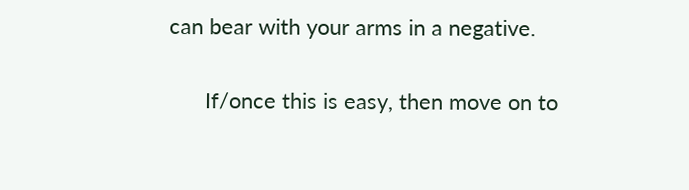can bear with your arms in a negative.

      If/once this is easy, then move on to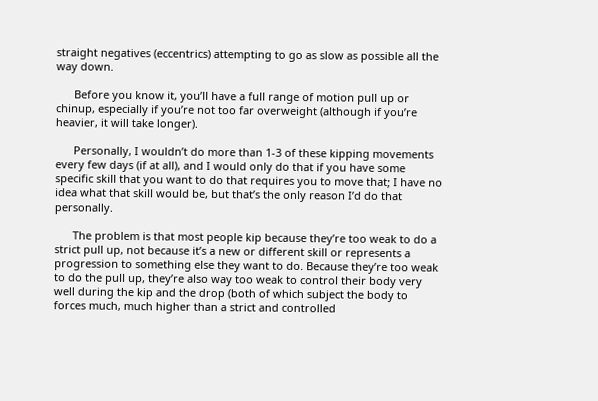straight negatives (eccentrics) attempting to go as slow as possible all the way down.

      Before you know it, you’ll have a full range of motion pull up or chinup, especially if you’re not too far overweight (although if you’re heavier, it will take longer).

      Personally, I wouldn’t do more than 1-3 of these kipping movements every few days (if at all), and I would only do that if you have some specific skill that you want to do that requires you to move that; I have no idea what that skill would be, but that’s the only reason I’d do that personally.

      The problem is that most people kip because they’re too weak to do a strict pull up, not because it’s a new or different skill or represents a progression to something else they want to do. Because they’re too weak to do the pull up, they’re also way too weak to control their body very well during the kip and the drop (both of which subject the body to forces much, much higher than a strict and controlled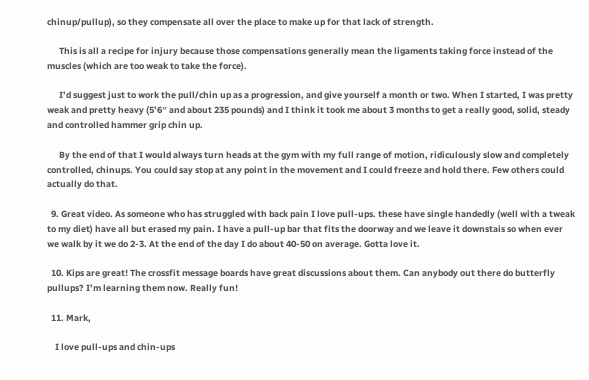chinup/pullup), so they compensate all over the place to make up for that lack of strength.

      This is all a recipe for injury because those compensations generally mean the ligaments taking force instead of the muscles (which are too weak to take the force).

      I’d suggest just to work the pull/chin up as a progression, and give yourself a month or two. When I started, I was pretty weak and pretty heavy (5’6″ and about 235 pounds) and I think it took me about 3 months to get a really good, solid, steady and controlled hammer grip chin up.

      By the end of that I would always turn heads at the gym with my full range of motion, ridiculously slow and completely controlled, chinups. You could say stop at any point in the movement and I could freeze and hold there. Few others could actually do that.

  9. Great video. As someone who has struggled with back pain I love pull-ups. these have single handedly (well with a tweak to my diet) have all but erased my pain. I have a pull-up bar that fits the doorway and we leave it downstais so when ever we walk by it we do 2-3. At the end of the day I do about 40-50 on average. Gotta love it.

  10. Kips are great! The crossfit message boards have great discussions about them. Can anybody out there do butterfly pullups? I’m learning them now. Really fun!

  11. Mark,

    I love pull-ups and chin-ups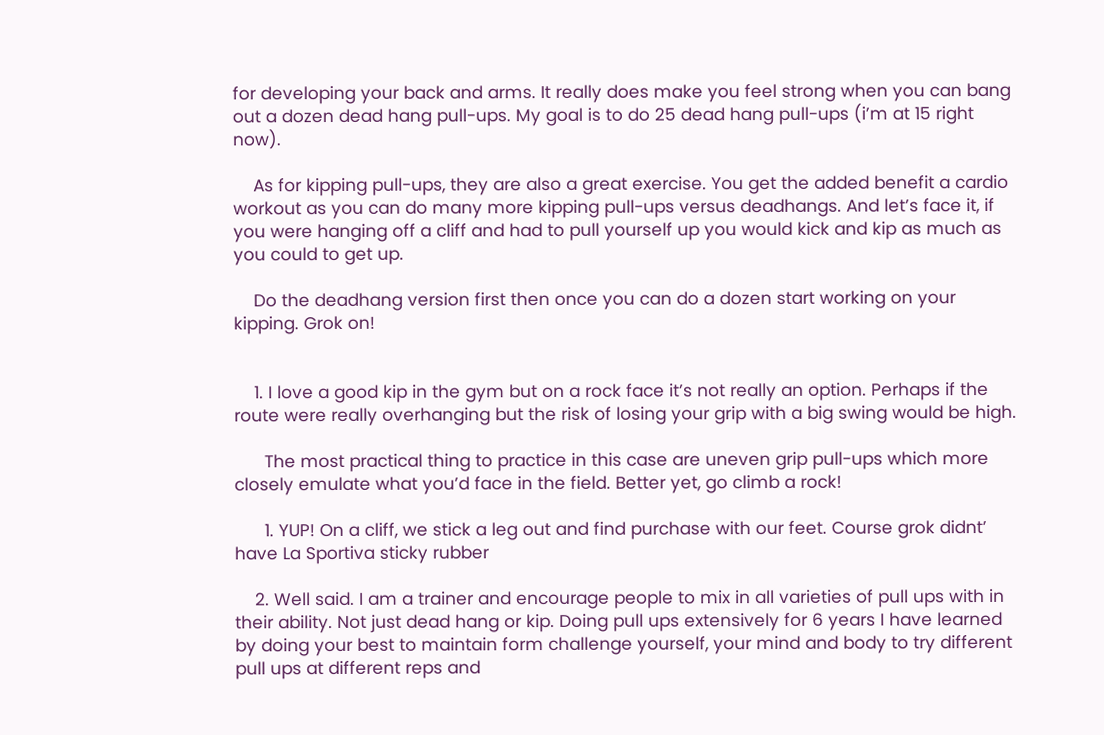for developing your back and arms. It really does make you feel strong when you can bang out a dozen dead hang pull-ups. My goal is to do 25 dead hang pull-ups (i’m at 15 right now).

    As for kipping pull-ups, they are also a great exercise. You get the added benefit a cardio workout as you can do many more kipping pull-ups versus deadhangs. And let’s face it, if you were hanging off a cliff and had to pull yourself up you would kick and kip as much as you could to get up.

    Do the deadhang version first then once you can do a dozen start working on your kipping. Grok on!


    1. I love a good kip in the gym but on a rock face it’s not really an option. Perhaps if the route were really overhanging but the risk of losing your grip with a big swing would be high.

      The most practical thing to practice in this case are uneven grip pull-ups which more closely emulate what you’d face in the field. Better yet, go climb a rock!

      1. YUP! On a cliff, we stick a leg out and find purchase with our feet. Course grok didnt’ have La Sportiva sticky rubber

    2. Well said. I am a trainer and encourage people to mix in all varieties of pull ups with in their ability. Not just dead hang or kip. Doing pull ups extensively for 6 years I have learned by doing your best to maintain form challenge yourself, your mind and body to try different pull ups at different reps and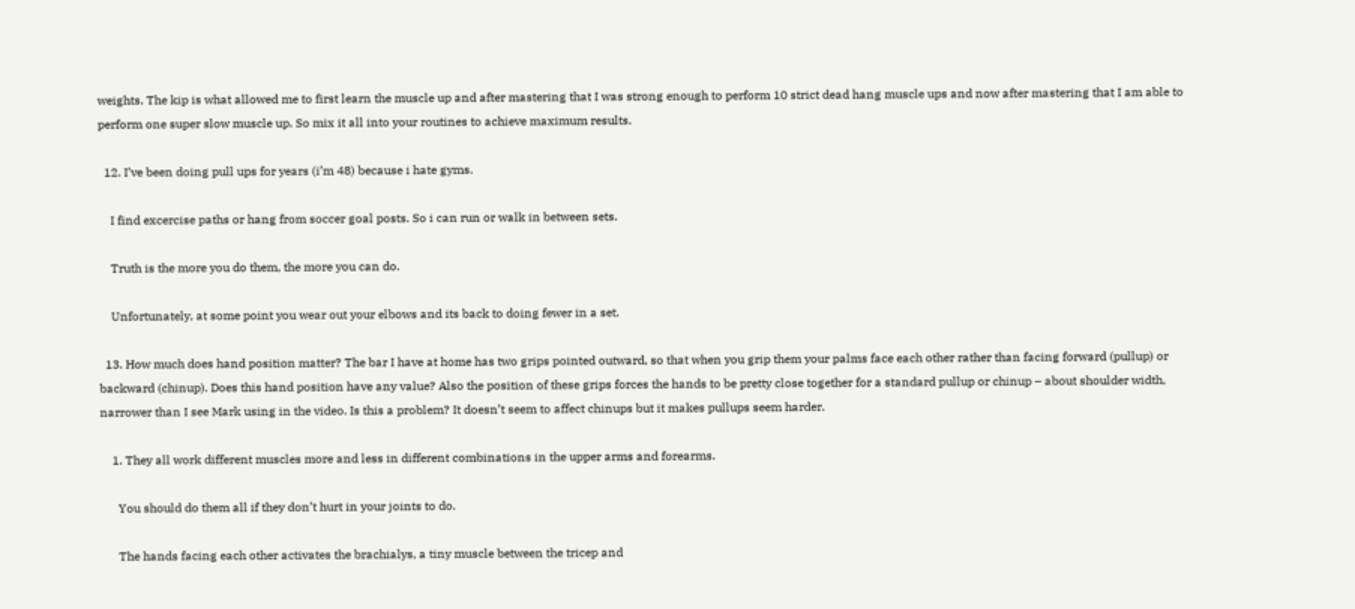weights. The kip is what allowed me to first learn the muscle up and after mastering that I was strong enough to perform 10 strict dead hang muscle ups and now after mastering that I am able to perform one super slow muscle up. So mix it all into your routines to achieve maximum results.

  12. I’ve been doing pull ups for years (i’m 48) because i hate gyms.

    I find excercise paths or hang from soccer goal posts. So i can run or walk in between sets.

    Truth is the more you do them, the more you can do.

    Unfortunately, at some point you wear out your elbows and its back to doing fewer in a set.

  13. How much does hand position matter? The bar I have at home has two grips pointed outward, so that when you grip them your palms face each other rather than facing forward (pullup) or backward (chinup). Does this hand position have any value? Also the position of these grips forces the hands to be pretty close together for a standard pullup or chinup – about shoulder width, narrower than I see Mark using in the video. Is this a problem? It doesn’t seem to affect chinups but it makes pullups seem harder.

    1. They all work different muscles more and less in different combinations in the upper arms and forearms.

      You should do them all if they don’t hurt in your joints to do.

      The hands facing each other activates the brachialys, a tiny muscle between the tricep and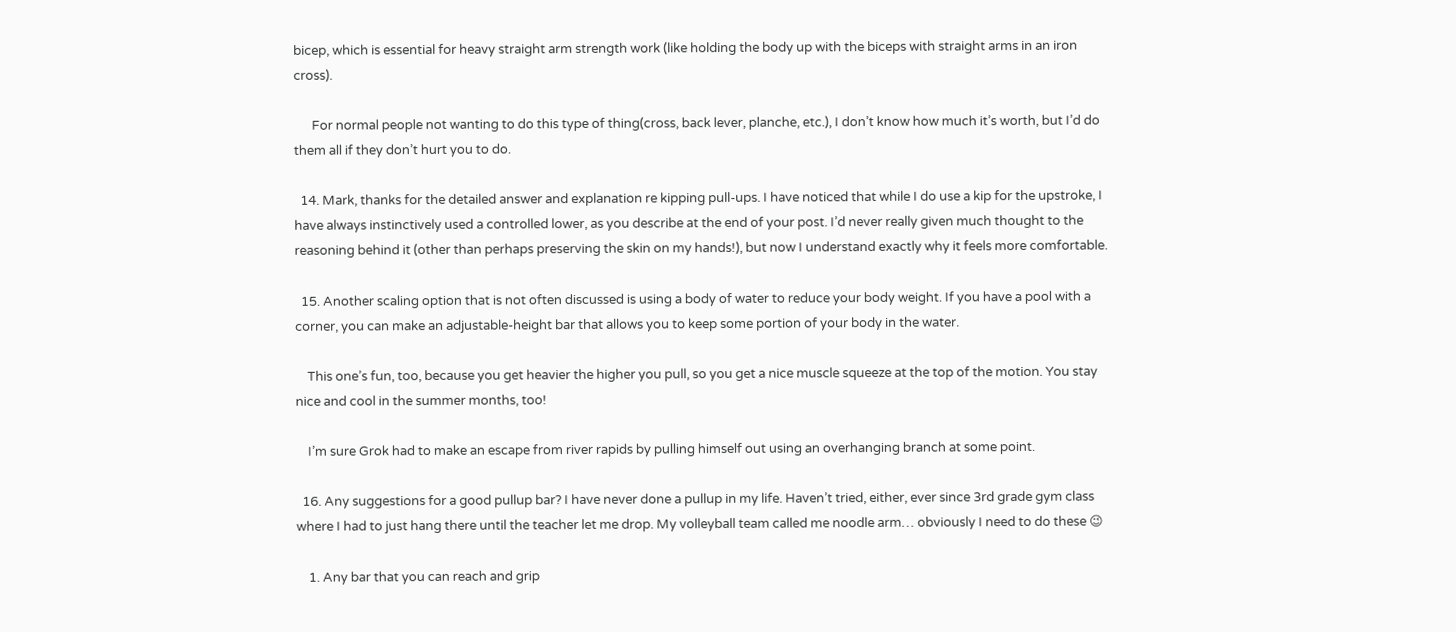bicep, which is essential for heavy straight arm strength work (like holding the body up with the biceps with straight arms in an iron cross).

      For normal people not wanting to do this type of thing(cross, back lever, planche, etc.), I don’t know how much it’s worth, but I’d do them all if they don’t hurt you to do.

  14. Mark, thanks for the detailed answer and explanation re kipping pull-ups. I have noticed that while I do use a kip for the upstroke, I have always instinctively used a controlled lower, as you describe at the end of your post. I’d never really given much thought to the reasoning behind it (other than perhaps preserving the skin on my hands!), but now I understand exactly why it feels more comfortable.

  15. Another scaling option that is not often discussed is using a body of water to reduce your body weight. If you have a pool with a corner, you can make an adjustable-height bar that allows you to keep some portion of your body in the water.

    This one’s fun, too, because you get heavier the higher you pull, so you get a nice muscle squeeze at the top of the motion. You stay nice and cool in the summer months, too!

    I’m sure Grok had to make an escape from river rapids by pulling himself out using an overhanging branch at some point.

  16. Any suggestions for a good pullup bar? I have never done a pullup in my life. Haven’t tried, either, ever since 3rd grade gym class where I had to just hang there until the teacher let me drop. My volleyball team called me noodle arm… obviously I need to do these 😉

    1. Any bar that you can reach and grip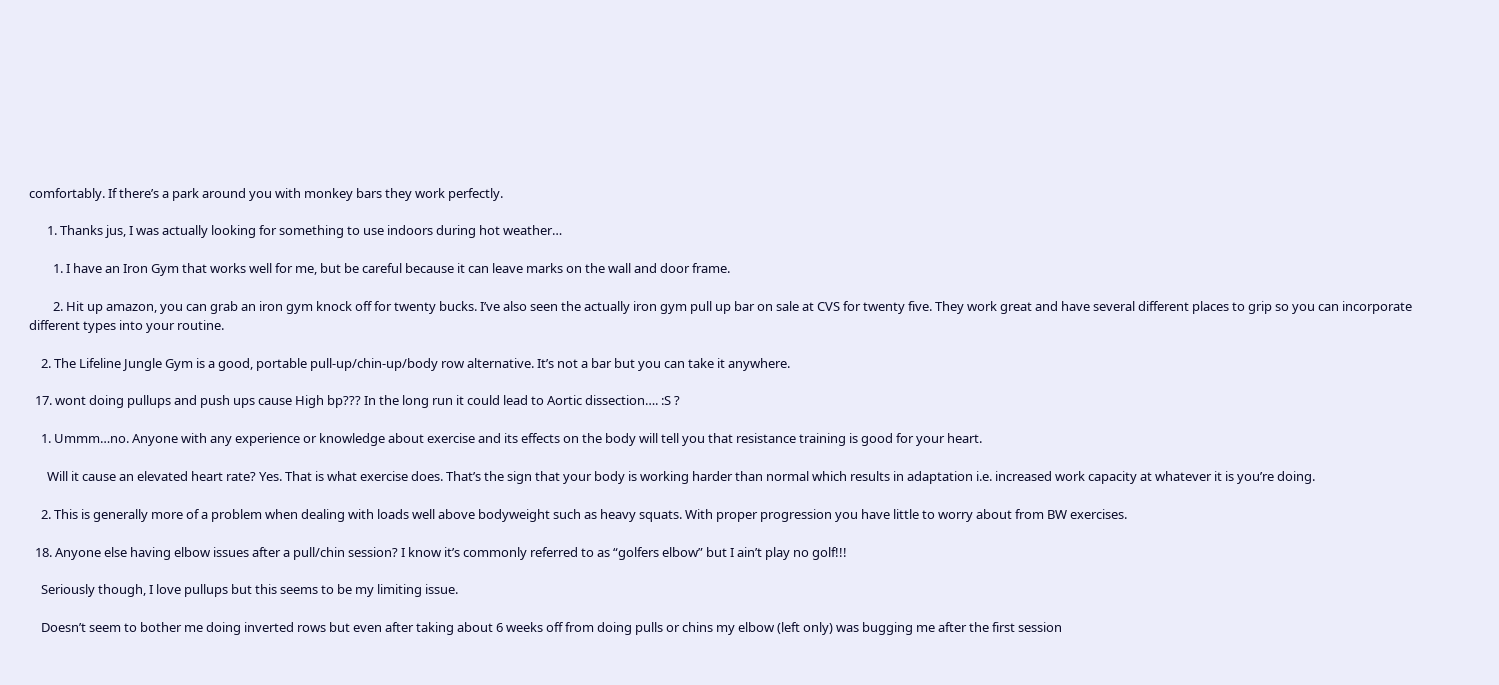comfortably. If there’s a park around you with monkey bars they work perfectly.

      1. Thanks jus, I was actually looking for something to use indoors during hot weather…

        1. I have an Iron Gym that works well for me, but be careful because it can leave marks on the wall and door frame.

        2. Hit up amazon, you can grab an iron gym knock off for twenty bucks. I’ve also seen the actually iron gym pull up bar on sale at CVS for twenty five. They work great and have several different places to grip so you can incorporate different types into your routine.

    2. The Lifeline Jungle Gym is a good, portable pull-up/chin-up/body row alternative. It’s not a bar but you can take it anywhere.

  17. wont doing pullups and push ups cause High bp??? In the long run it could lead to Aortic dissection…. :S ?

    1. Ummm…no. Anyone with any experience or knowledge about exercise and its effects on the body will tell you that resistance training is good for your heart.

      Will it cause an elevated heart rate? Yes. That is what exercise does. That’s the sign that your body is working harder than normal which results in adaptation i.e. increased work capacity at whatever it is you’re doing.

    2. This is generally more of a problem when dealing with loads well above bodyweight such as heavy squats. With proper progression you have little to worry about from BW exercises.

  18. Anyone else having elbow issues after a pull/chin session? I know it’s commonly referred to as “golfers elbow” but I ain’t play no golf!!!

    Seriously though, I love pullups but this seems to be my limiting issue.

    Doesn’t seem to bother me doing inverted rows but even after taking about 6 weeks off from doing pulls or chins my elbow (left only) was bugging me after the first session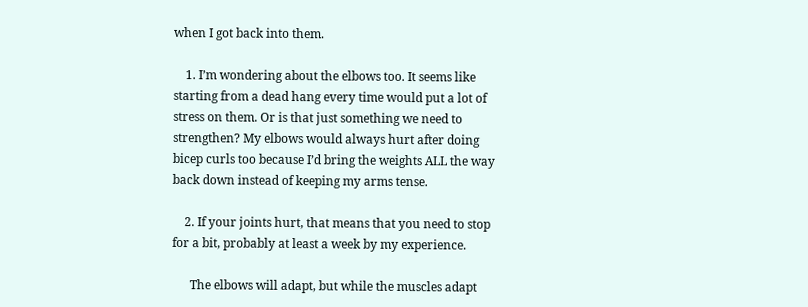when I got back into them.

    1. I’m wondering about the elbows too. It seems like starting from a dead hang every time would put a lot of stress on them. Or is that just something we need to strengthen? My elbows would always hurt after doing bicep curls too because I’d bring the weights ALL the way back down instead of keeping my arms tense.

    2. If your joints hurt, that means that you need to stop for a bit, probably at least a week by my experience.

      The elbows will adapt, but while the muscles adapt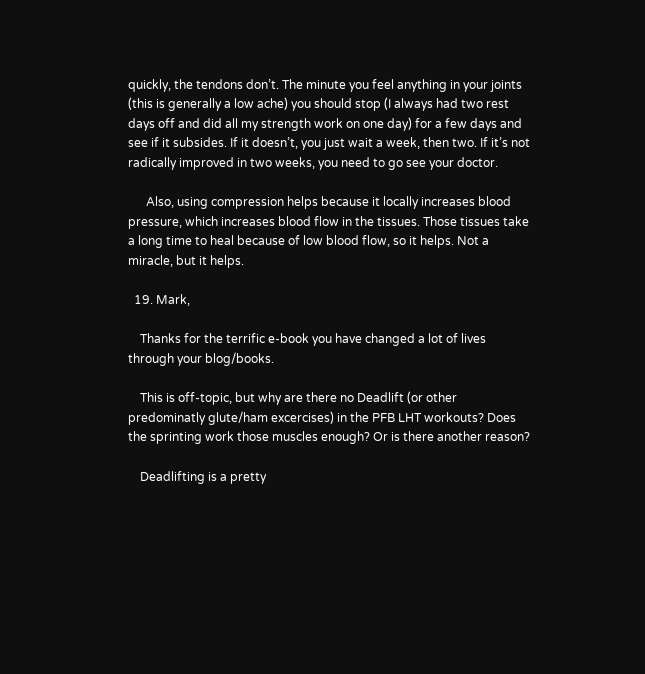quickly, the tendons don’t. The minute you feel anything in your joints (this is generally a low ache) you should stop (I always had two rest days off and did all my strength work on one day) for a few days and see if it subsides. If it doesn’t, you just wait a week, then two. If it’s not radically improved in two weeks, you need to go see your doctor.

      Also, using compression helps because it locally increases blood pressure, which increases blood flow in the tissues. Those tissues take a long time to heal because of low blood flow, so it helps. Not a miracle, but it helps.

  19. Mark,

    Thanks for the terrific e-book you have changed a lot of lives through your blog/books.

    This is off-topic, but why are there no Deadlift (or other predominatly glute/ham excercises) in the PFB LHT workouts? Does the sprinting work those muscles enough? Or is there another reason?

    Deadlifting is a pretty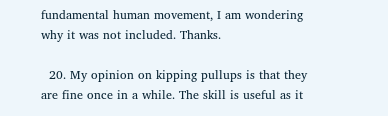fundamental human movement, I am wondering why it was not included. Thanks.

  20. My opinion on kipping pullups is that they are fine once in a while. The skill is useful as it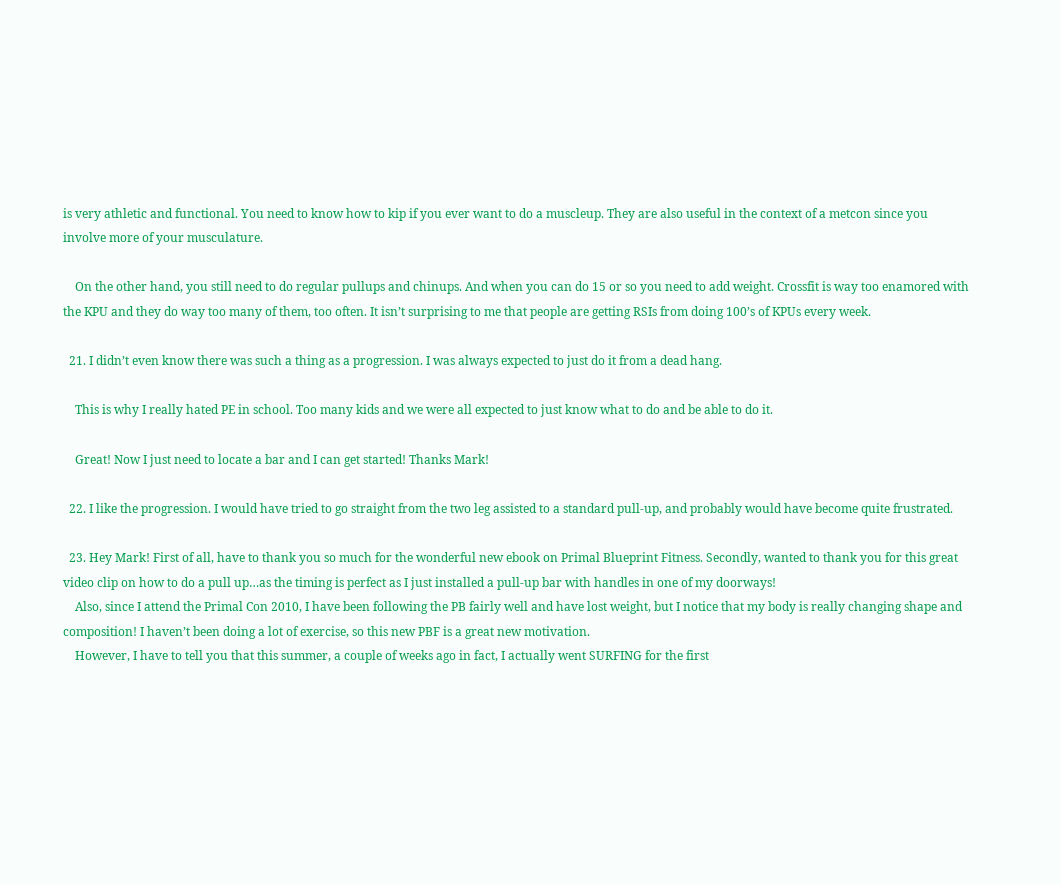is very athletic and functional. You need to know how to kip if you ever want to do a muscleup. They are also useful in the context of a metcon since you involve more of your musculature.

    On the other hand, you still need to do regular pullups and chinups. And when you can do 15 or so you need to add weight. Crossfit is way too enamored with the KPU and they do way too many of them, too often. It isn’t surprising to me that people are getting RSIs from doing 100’s of KPUs every week.

  21. I didn’t even know there was such a thing as a progression. I was always expected to just do it from a dead hang.

    This is why I really hated PE in school. Too many kids and we were all expected to just know what to do and be able to do it.

    Great! Now I just need to locate a bar and I can get started! Thanks Mark!

  22. I like the progression. I would have tried to go straight from the two leg assisted to a standard pull-up, and probably would have become quite frustrated.

  23. Hey Mark! First of all, have to thank you so much for the wonderful new ebook on Primal Blueprint Fitness. Secondly, wanted to thank you for this great video clip on how to do a pull up…as the timing is perfect as I just installed a pull-up bar with handles in one of my doorways!
    Also, since I attend the Primal Con 2010, I have been following the PB fairly well and have lost weight, but I notice that my body is really changing shape and composition! I haven’t been doing a lot of exercise, so this new PBF is a great new motivation.
    However, I have to tell you that this summer, a couple of weeks ago in fact, I actually went SURFING for the first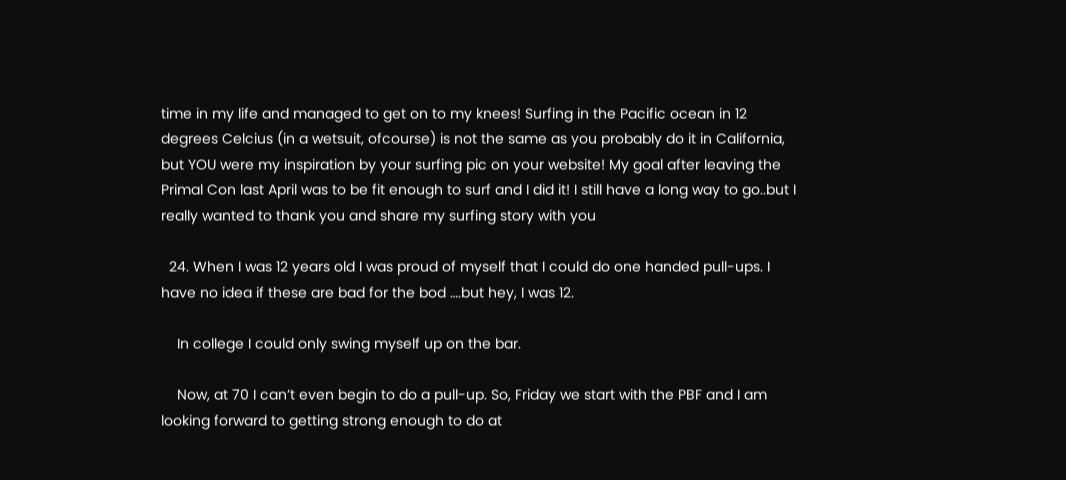time in my life and managed to get on to my knees! Surfing in the Pacific ocean in 12 degrees Celcius (in a wetsuit, ofcourse) is not the same as you probably do it in California, but YOU were my inspiration by your surfing pic on your website! My goal after leaving the Primal Con last April was to be fit enough to surf and I did it! I still have a long way to go..but I really wanted to thank you and share my surfing story with you

  24. When I was 12 years old I was proud of myself that I could do one handed pull-ups. I have no idea if these are bad for the bod ….but hey, I was 12.

    In college I could only swing myself up on the bar.

    Now, at 70 I can’t even begin to do a pull-up. So, Friday we start with the PBF and I am looking forward to getting strong enough to do at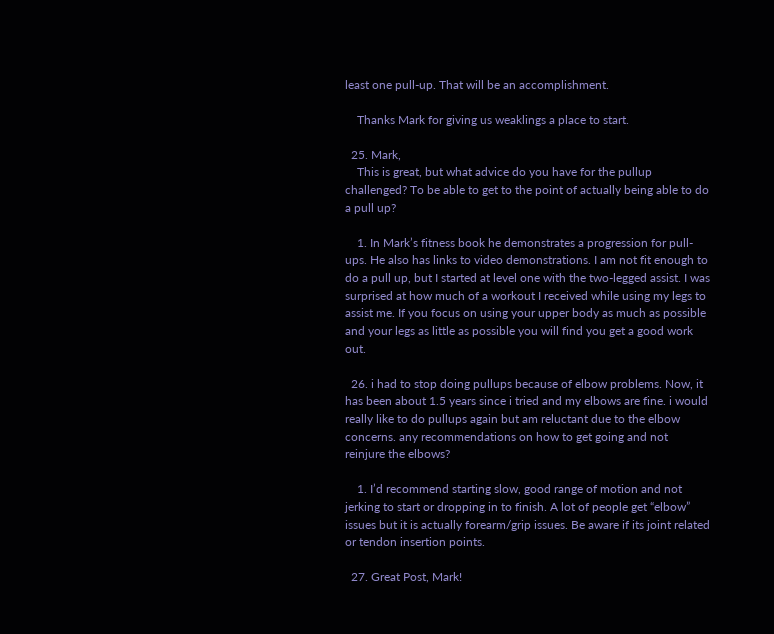least one pull-up. That will be an accomplishment.

    Thanks Mark for giving us weaklings a place to start.

  25. Mark,
    This is great, but what advice do you have for the pullup challenged? To be able to get to the point of actually being able to do a pull up?

    1. In Mark’s fitness book he demonstrates a progression for pull-ups. He also has links to video demonstrations. I am not fit enough to do a pull up, but I started at level one with the two-legged assist. I was surprised at how much of a workout I received while using my legs to assist me. If you focus on using your upper body as much as possible and your legs as little as possible you will find you get a good work out.

  26. i had to stop doing pullups because of elbow problems. Now, it has been about 1.5 years since i tried and my elbows are fine. i would really like to do pullups again but am reluctant due to the elbow concerns. any recommendations on how to get going and not reinjure the elbows?

    1. I’d recommend starting slow, good range of motion and not jerking to start or dropping in to finish. A lot of people get “elbow” issues but it is actually forearm/grip issues. Be aware if its joint related or tendon insertion points.

  27. Great Post, Mark!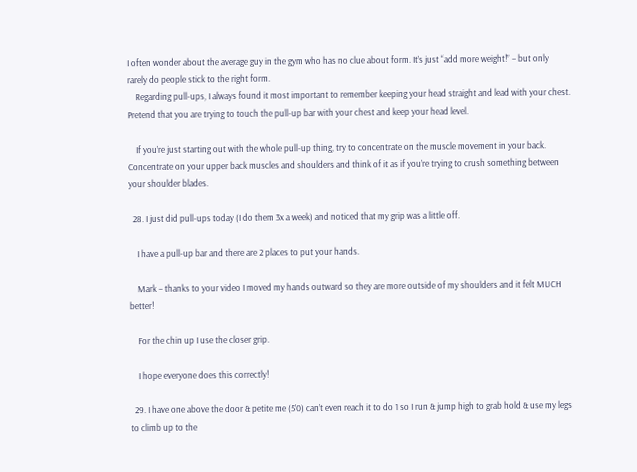I often wonder about the average guy in the gym who has no clue about form. It’s just “add more weight!” – but only rarely do people stick to the right form.
    Regarding pull-ups, I always found it most important to remember keeping your head straight and lead with your chest. Pretend that you are trying to touch the pull-up bar with your chest and keep your head level.

    If you’re just starting out with the whole pull-up thing, try to concentrate on the muscle movement in your back. Concentrate on your upper back muscles and shoulders and think of it as if you’re trying to crush something between your shoulder blades.

  28. I just did pull-ups today (I do them 3x a week) and noticed that my grip was a little off.

    I have a pull-up bar and there are 2 places to put your hands.

    Mark – thanks to your video I moved my hands outward so they are more outside of my shoulders and it felt MUCH better!

    For the chin up I use the closer grip.

    I hope everyone does this correctly!

  29. I have one above the door & petite me (5’0) can’t even reach it to do 1 so I run & jump high to grab hold & use my legs to climb up to the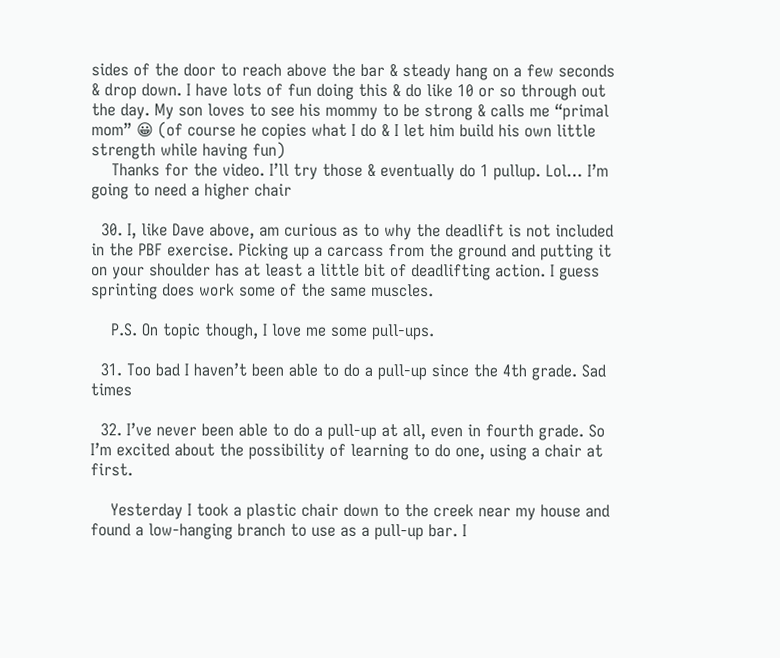sides of the door to reach above the bar & steady hang on a few seconds & drop down. I have lots of fun doing this & do like 10 or so through out the day. My son loves to see his mommy to be strong & calls me “primal mom” 😀 (of course he copies what I do & I let him build his own little strength while having fun)
    Thanks for the video. I’ll try those & eventually do 1 pullup. Lol… I’m going to need a higher chair

  30. I, like Dave above, am curious as to why the deadlift is not included in the PBF exercise. Picking up a carcass from the ground and putting it on your shoulder has at least a little bit of deadlifting action. I guess sprinting does work some of the same muscles.

    P.S. On topic though, I love me some pull-ups.

  31. Too bad I haven’t been able to do a pull-up since the 4th grade. Sad times

  32. I’ve never been able to do a pull-up at all, even in fourth grade. So I’m excited about the possibility of learning to do one, using a chair at first.

    Yesterday I took a plastic chair down to the creek near my house and found a low-hanging branch to use as a pull-up bar. I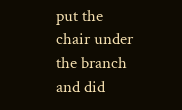put the chair under the branch and did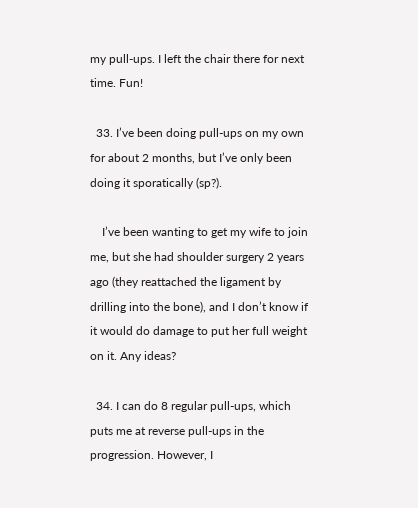my pull-ups. I left the chair there for next time. Fun!

  33. I’ve been doing pull-ups on my own for about 2 months, but I’ve only been doing it sporatically (sp?).

    I’ve been wanting to get my wife to join me, but she had shoulder surgery 2 years ago (they reattached the ligament by drilling into the bone), and I don’t know if it would do damage to put her full weight on it. Any ideas?

  34. I can do 8 regular pull-ups, which puts me at reverse pull-ups in the progression. However, I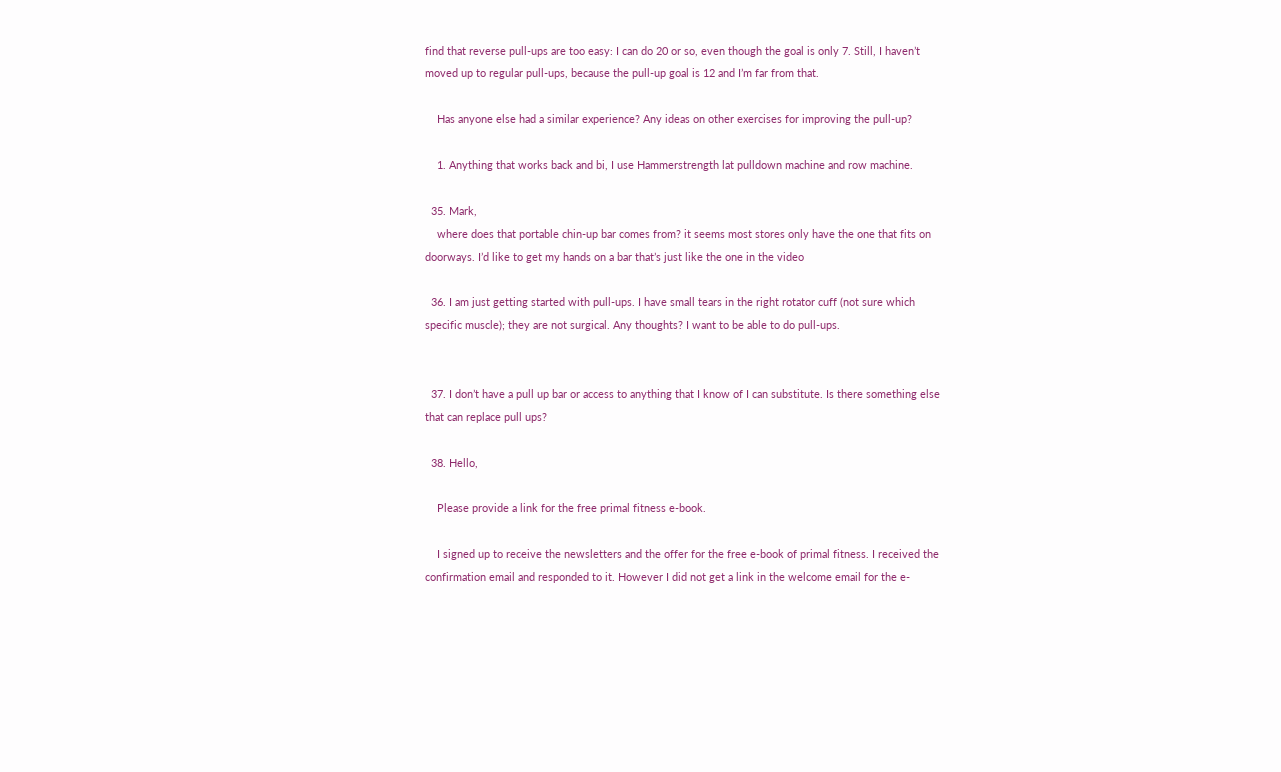find that reverse pull-ups are too easy: I can do 20 or so, even though the goal is only 7. Still, I haven’t moved up to regular pull-ups, because the pull-up goal is 12 and I’m far from that.

    Has anyone else had a similar experience? Any ideas on other exercises for improving the pull-up?

    1. Anything that works back and bi, I use Hammerstrength lat pulldown machine and row machine.

  35. Mark,
    where does that portable chin-up bar comes from? it seems most stores only have the one that fits on doorways. I’d like to get my hands on a bar that’s just like the one in the video

  36. I am just getting started with pull-ups. I have small tears in the right rotator cuff (not sure which specific muscle); they are not surgical. Any thoughts? I want to be able to do pull-ups.


  37. I don’t have a pull up bar or access to anything that I know of I can substitute. Is there something else that can replace pull ups?

  38. Hello,

    Please provide a link for the free primal fitness e-book.

    I signed up to receive the newsletters and the offer for the free e-book of primal fitness. I received the confirmation email and responded to it. However I did not get a link in the welcome email for the e-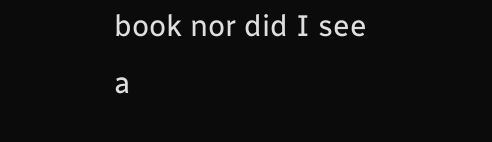book nor did I see a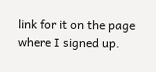link for it on the page where I signed up.